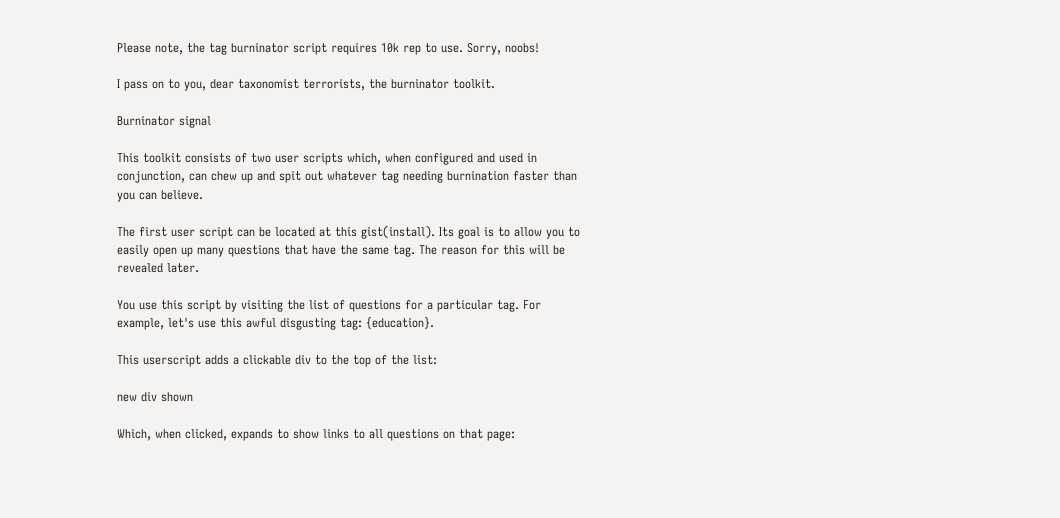Please note, the tag burninator script requires 10k rep to use. Sorry, noobs!

I pass on to you, dear taxonomist terrorists, the burninator toolkit.

Burninator signal

This toolkit consists of two user scripts which, when configured and used in conjunction, can chew up and spit out whatever tag needing burnination faster than you can believe.

The first user script can be located at this gist(install). Its goal is to allow you to easily open up many questions that have the same tag. The reason for this will be revealed later.

You use this script by visiting the list of questions for a particular tag. For example, let's use this awful disgusting tag: {education}.

This userscript adds a clickable div to the top of the list:

new div shown

Which, when clicked, expands to show links to all questions on that page: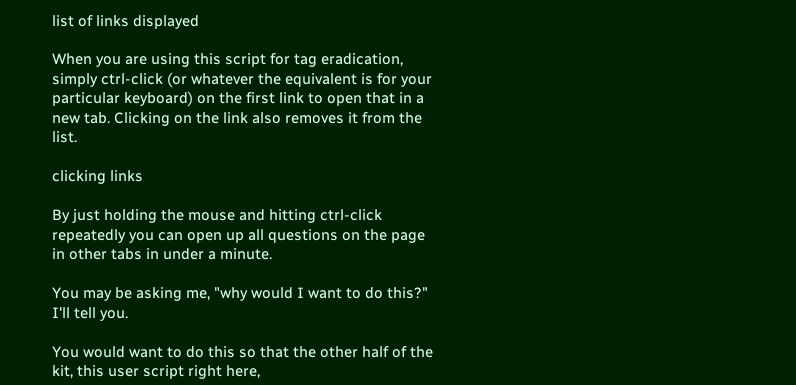list of links displayed

When you are using this script for tag eradication, simply ctrl-click (or whatever the equivalent is for your particular keyboard) on the first link to open that in a new tab. Clicking on the link also removes it from the list.

clicking links

By just holding the mouse and hitting ctrl-click repeatedly you can open up all questions on the page in other tabs in under a minute.

You may be asking me, "why would I want to do this?" I'll tell you.

You would want to do this so that the other half of the kit, this user script right here,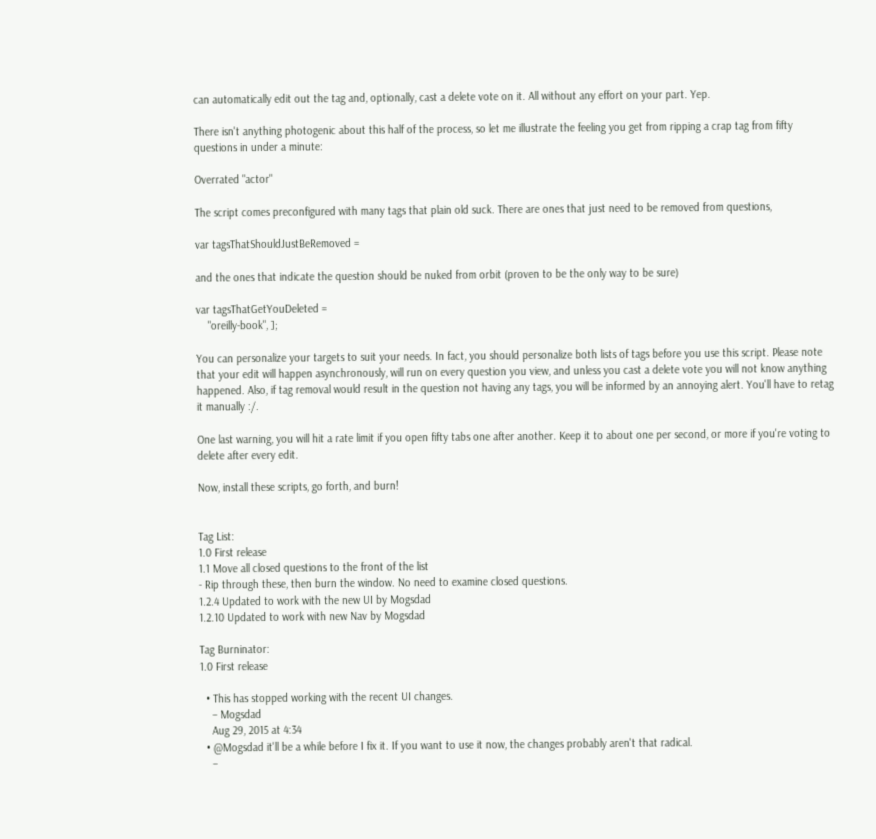can automatically edit out the tag and, optionally, cast a delete vote on it. All without any effort on your part. Yep.

There isn't anything photogenic about this half of the process, so let me illustrate the feeling you get from ripping a crap tag from fifty questions in under a minute:

Overrated "actor"

The script comes preconfigured with many tags that plain old suck. There are ones that just need to be removed from questions,

var tagsThatShouldJustBeRemoved =

and the ones that indicate the question should be nuked from orbit (proven to be the only way to be sure)

var tagsThatGetYouDeleted =
    "oreilly-book", ];

You can personalize your targets to suit your needs. In fact, you should personalize both lists of tags before you use this script. Please note that your edit will happen asynchronously, will run on every question you view, and unless you cast a delete vote you will not know anything happened. Also, if tag removal would result in the question not having any tags, you will be informed by an annoying alert. You'll have to retag it manually :/.

One last warning, you will hit a rate limit if you open fifty tabs one after another. Keep it to about one per second, or more if you're voting to delete after every edit.

Now, install these scripts, go forth, and burn!


Tag List:
1.0 First release
1.1 Move all closed questions to the front of the list
- Rip through these, then burn the window. No need to examine closed questions.
1.2.4 Updated to work with the new UI by Mogsdad
1.2.10 Updated to work with new Nav by Mogsdad

Tag Burninator:
1.0 First release

  • This has stopped working with the recent UI changes.
    – Mogsdad
    Aug 29, 2015 at 4:34
  • @Mogsdad it'll be a while before I fix it. If you want to use it now, the changes probably aren't that radical.
    –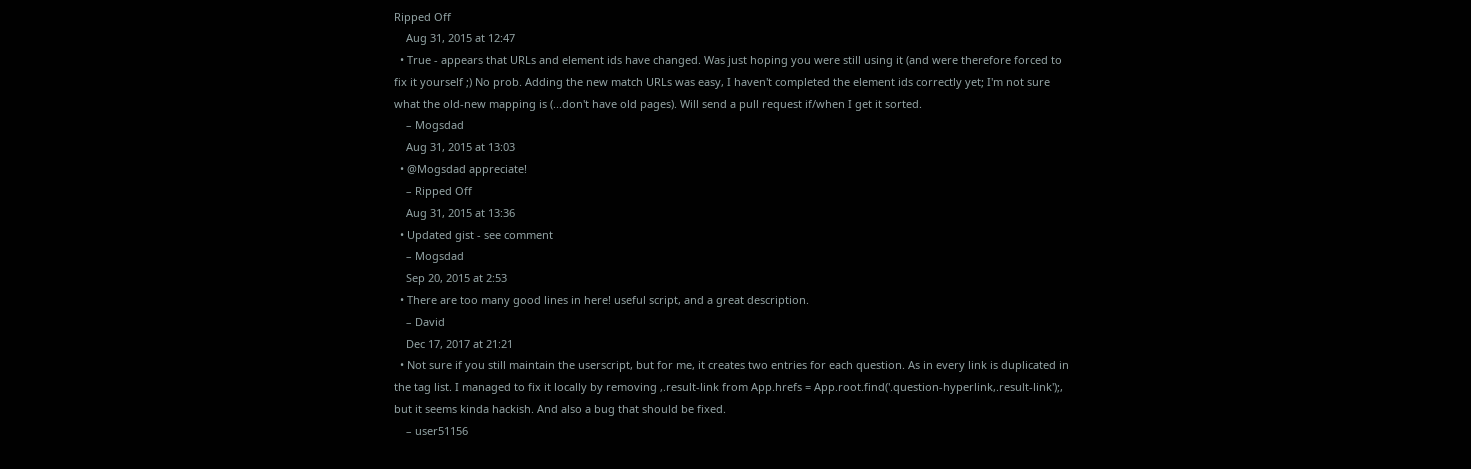Ripped Off
    Aug 31, 2015 at 12:47
  • True - appears that URLs and element ids have changed. Was just hoping you were still using it (and were therefore forced to fix it yourself ;) No prob. Adding the new match URLs was easy, I haven't completed the element ids correctly yet; I'm not sure what the old-new mapping is (...don't have old pages). Will send a pull request if/when I get it sorted.
    – Mogsdad
    Aug 31, 2015 at 13:03
  • @Mogsdad appreciate!
    – Ripped Off
    Aug 31, 2015 at 13:36
  • Updated gist - see comment
    – Mogsdad
    Sep 20, 2015 at 2:53
  • There are too many good lines in here! useful script, and a great description.
    – David
    Dec 17, 2017 at 21:21
  • Not sure if you still maintain the userscript, but for me, it creates two entries for each question. As in every link is duplicated in the tag list. I managed to fix it locally by removing ,.result-link from App.hrefs = App.root.find('.question-hyperlink,.result-link');, but it seems kinda hackish. And also a bug that should be fixed.
    – user51156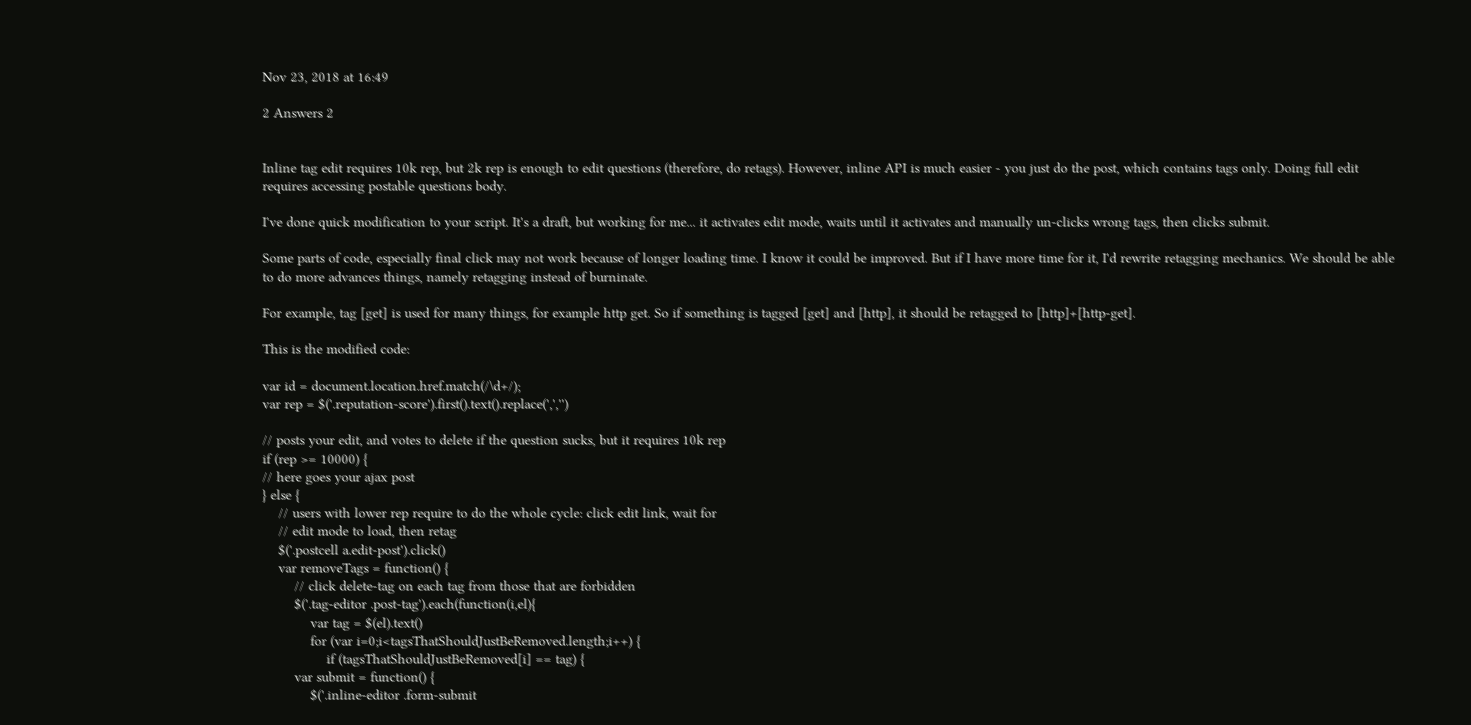Nov 23, 2018 at 16:49

2 Answers 2


Inline tag edit requires 10k rep, but 2k rep is enough to edit questions (therefore, do retags). However, inline API is much easier - you just do the post, which contains tags only. Doing full edit requires accessing postable questions body.

I've done quick modification to your script. It's a draft, but working for me... it activates edit mode, waits until it activates and manually un-clicks wrong tags, then clicks submit.

Some parts of code, especially final click may not work because of longer loading time. I know it could be improved. But if I have more time for it, I'd rewrite retagging mechanics. We should be able to do more advances things, namely retagging instead of burninate.

For example, tag [get] is used for many things, for example http get. So if something is tagged [get] and [http], it should be retagged to [http]+[http-get].

This is the modified code:

var id = document.location.href.match(/\d+/);
var rep = $('.reputation-score').first().text().replace(',','')

// posts your edit, and votes to delete if the question sucks, but it requires 10k rep
if (rep >= 10000) {
// here goes your ajax post
} else {
    // users with lower rep require to do the whole cycle: click edit link, wait for
    // edit mode to load, then retag
    $('.postcell a.edit-post').click()
    var removeTags = function() {
        // click delete-tag on each tag from those that are forbidden
        $('.tag-editor .post-tag').each(function(i,el){
            var tag = $(el).text()
            for (var i=0;i<tagsThatShouldJustBeRemoved.length;i++) {
                if (tagsThatShouldJustBeRemoved[i] == tag) {
        var submit = function() {
            $('.inline-editor .form-submit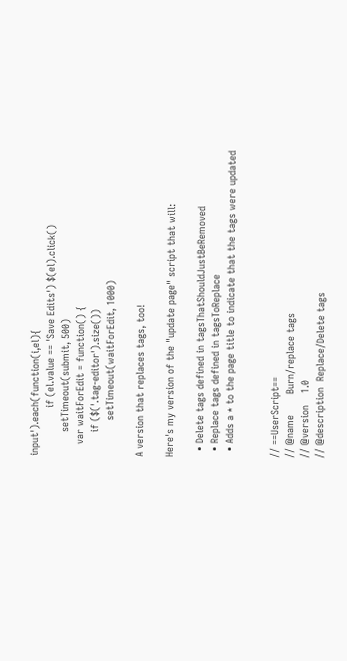input').each(function(i,el){
                if (el.value == 'Save Edits') $(el).click()
        setTimeout(submit, 500)
    var waitForEdit = function() {
        if ($('.tag-editor').size())
            setTimeout(waitForEdit, 1000)

A version that replaces tags, too!

Here's my version of the "update page" script that will:

  • Delete tags defined in tagsThatShouldJustBeRemoved
  • Replace tags defined in tagsToReplace
  • Adds a * to the page title to indicate that the tags were updated


// ==UserScript==
// @name       Burn/replace tags
// @version    1.0
// @description  Replace/Delete tags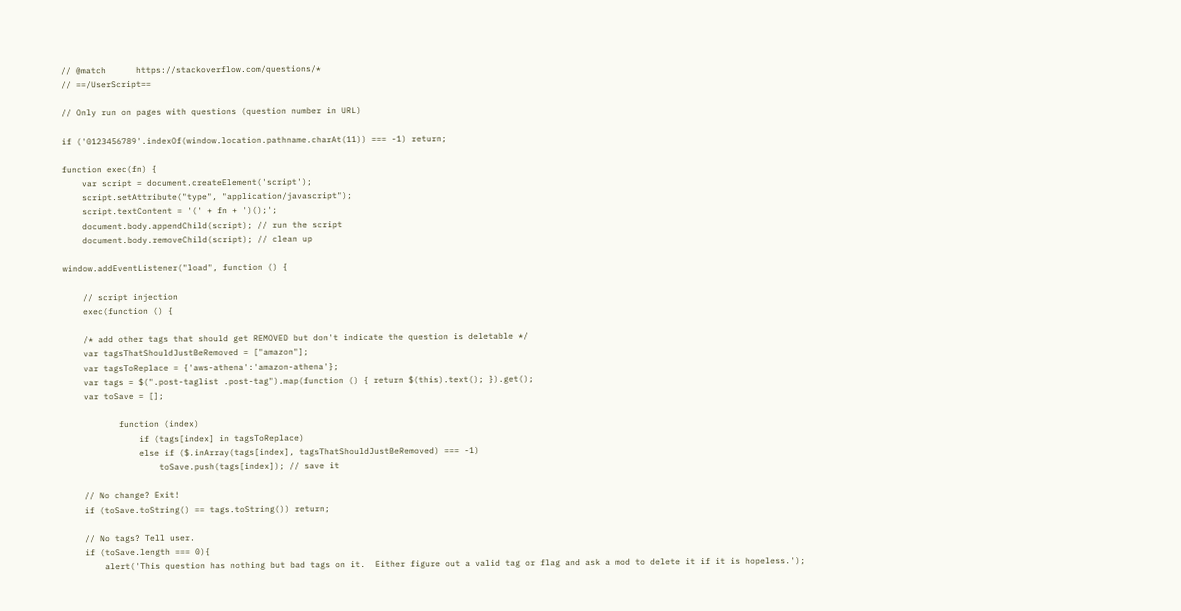// @match      https://stackoverflow.com/questions/*
// ==/UserScript==

// Only run on pages with questions (question number in URL)

if ('0123456789'.indexOf(window.location.pathname.charAt(11)) === -1) return;

function exec(fn) {
    var script = document.createElement('script');
    script.setAttribute("type", "application/javascript");
    script.textContent = '(' + fn + ')();';
    document.body.appendChild(script); // run the script
    document.body.removeChild(script); // clean up

window.addEventListener("load", function () {

    // script injection
    exec(function () {

    /* add other tags that should get REMOVED but don't indicate the question is deletable */
    var tagsThatShouldJustBeRemoved = ["amazon"];
    var tagsToReplace = {'aws-athena':'amazon-athena'};
    var tags = $(".post-taglist .post-tag").map(function () { return $(this).text(); }).get();
    var toSave = [];

           function (index)
               if (tags[index] in tagsToReplace)
               else if ($.inArray(tags[index], tagsThatShouldJustBeRemoved) === -1)
                   toSave.push(tags[index]); // save it

    // No change? Exit!
    if (toSave.toString() == tags.toString()) return;

    // No tags? Tell user.
    if (toSave.length === 0){
        alert('This question has nothing but bad tags on it.  Either figure out a valid tag or flag and ask a mod to delete it if it is hopeless.');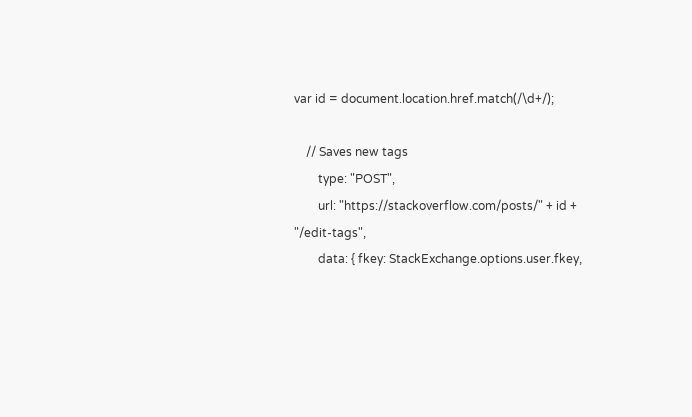var id = document.location.href.match(/\d+/);

    // Saves new tags
        type: "POST",
        url: "https://stackoverflow.com/posts/" + id + "/edit-tags",
        data: { fkey: StackExchange.options.user.fkey,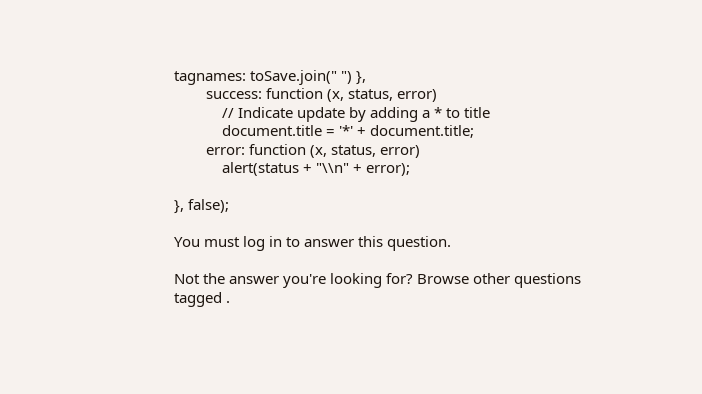tagnames: toSave.join(" ") },
        success: function (x, status, error)
            // Indicate update by adding a * to title
            document.title = '*' + document.title;
        error: function (x, status, error)
            alert(status + "\\n" + error);

}, false);

You must log in to answer this question.

Not the answer you're looking for? Browse other questions tagged .